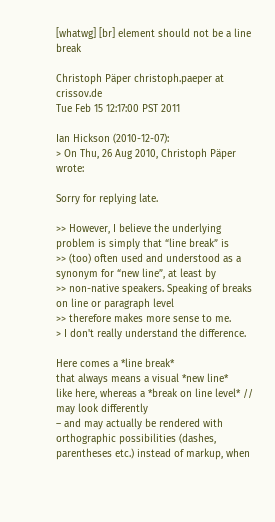[whatwg] [br] element should not be a line break

Christoph Päper christoph.paeper at crissov.de
Tue Feb 15 12:17:00 PST 2011

Ian Hickson (2010-12-07):
> On Thu, 26 Aug 2010, Christoph Päper wrote:

Sorry for replying late.

>> However, I believe the underlying problem is simply that “line break” is
>> (too) often used and understood as a synonym for “new line”, at least by
>> non-native speakers. Speaking of breaks on line or paragraph level
>> therefore makes more sense to me.
> I don't really understand the difference.

Here comes a *line break*
that always means a visual *new line*
like here, whereas a *break on line level* // may look differently
– and may actually be rendered with orthographic possibilities (dashes, parentheses etc.) instead of markup, when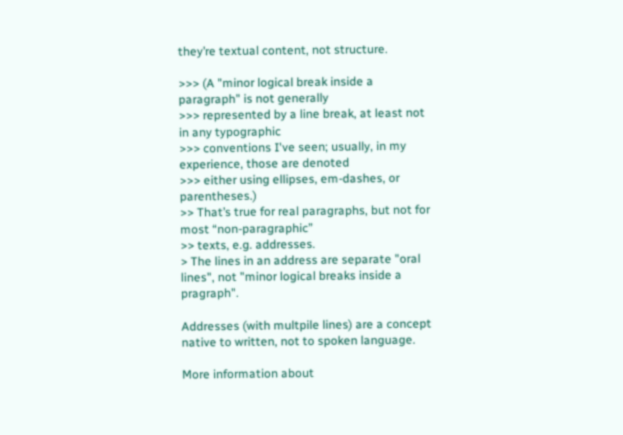they’re textual content, not structure.

>>> (A "minor logical break inside a paragraph" is not generally
>>> represented by a line break, at least not in any typographic
>>> conventions I've seen; usually, in my experience, those are denoted
>>> either using ellipses, em-dashes, or parentheses.)
>> That’s true for real paragraphs, but not for most “non-paragraphic”
>> texts, e.g. addresses.
> The lines in an address are separate "oral lines", not "minor logical breaks inside a pragraph".

Addresses (with multpile lines) are a concept native to written, not to spoken language.

More information about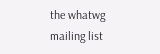the whatwg mailing list